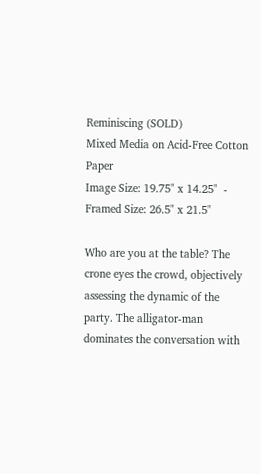Reminiscing (SOLD)
Mixed Media on Acid-Free Cotton Paper
Image Size: 19.75" x 14.25"  -  Framed Size: 26.5" x 21.5"

Who are you at the table? The crone eyes the crowd, objectively assessing the dynamic of the party. The alligator-man dominates the conversation with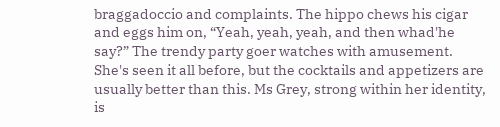braggadoccio and complaints. The hippo chews his cigar and eggs him on, “Yeah, yeah, yeah, and then whad'he say?” The trendy party goer watches with amusement. She's seen it all before, but the cocktails and appetizers are usually better than this. Ms Grey, strong within her identity, is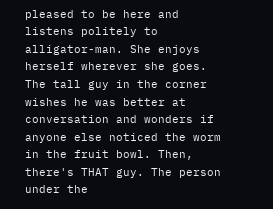pleased to be here and listens politely to alligator-man. She enjoys herself wherever she goes. The tall guy in the corner wishes he was better at conversation and wonders if anyone else noticed the worm in the fruit bowl. Then, there's THAT guy. The person under the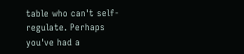table who can't self-regulate. Perhaps you've had a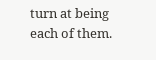turn at being each of them.